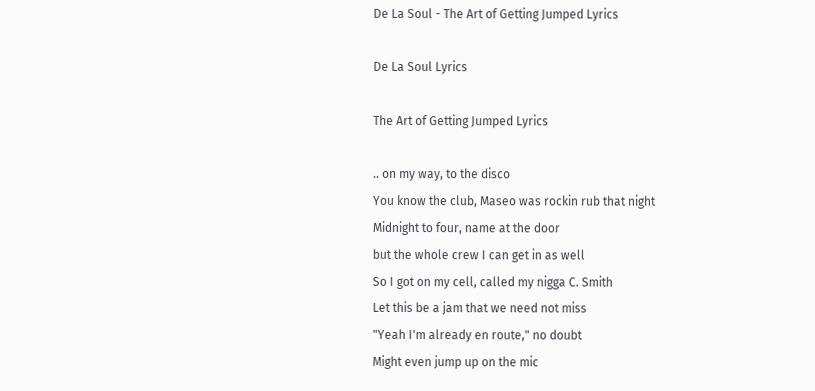De La Soul - The Art of Getting Jumped Lyrics

De La Soul Lyrics

The Art of Getting Jumped Lyrics

.. on my way, to the disco
You know the club, Maseo was rockin rub that night
Midnight to four, name at the door
but the whole crew I can get in as well
So I got on my cell, called my nigga C. Smith
Let this be a jam that we need not miss
"Yeah I'm already en route," no doubt
Might even jump up on the mic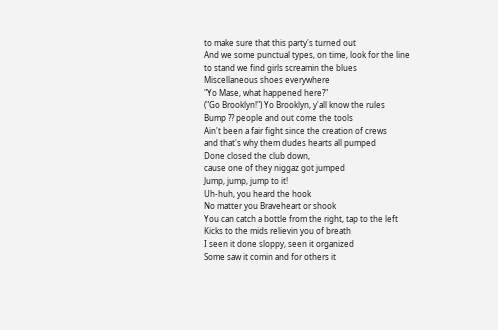to make sure that this party's turned out
And we some punctual types, on time, look for the line
to stand we find girls screamin the blues
Miscellaneous shoes everywhere
"Yo Mase, what happened here?"
("Go Brooklyn!") Yo Brooklyn, y'all know the rules
Bump ?? people and out come the tools
Ain't been a fair fight since the creation of crews
and that's why them dudes hearts all pumped
Done closed the club down,
cause one of they niggaz got jumped
Jump, jump, jump to it!
Uh-huh, you heard the hook
No matter you Braveheart or shook
You can catch a bottle from the right, tap to the left
Kicks to the mids relievin you of breath
I seen it done sloppy, seen it organized
Some saw it comin and for others it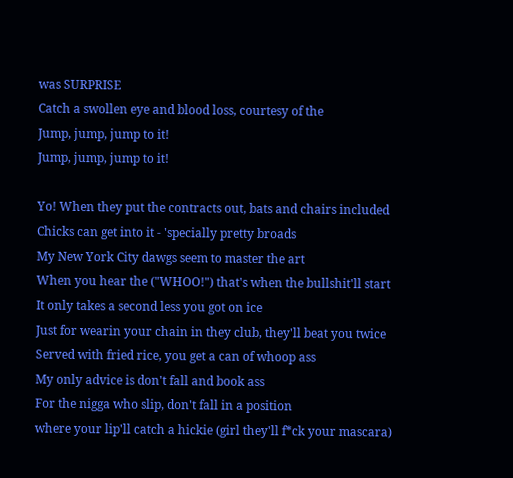was SURPRISE
Catch a swollen eye and blood loss, courtesy of the
Jump, jump, jump to it!
Jump, jump, jump to it!

Yo! When they put the contracts out, bats and chairs included
Chicks can get into it - 'specially pretty broads
My New York City dawgs seem to master the art
When you hear the ("WHOO!") that's when the bullshit'll start
It only takes a second less you got on ice
Just for wearin your chain in they club, they'll beat you twice
Served with fried rice, you get a can of whoop ass
My only advice is don't fall and book ass
For the nigga who slip, don't fall in a position
where your lip'll catch a hickie (girl they'll f*ck your mascara)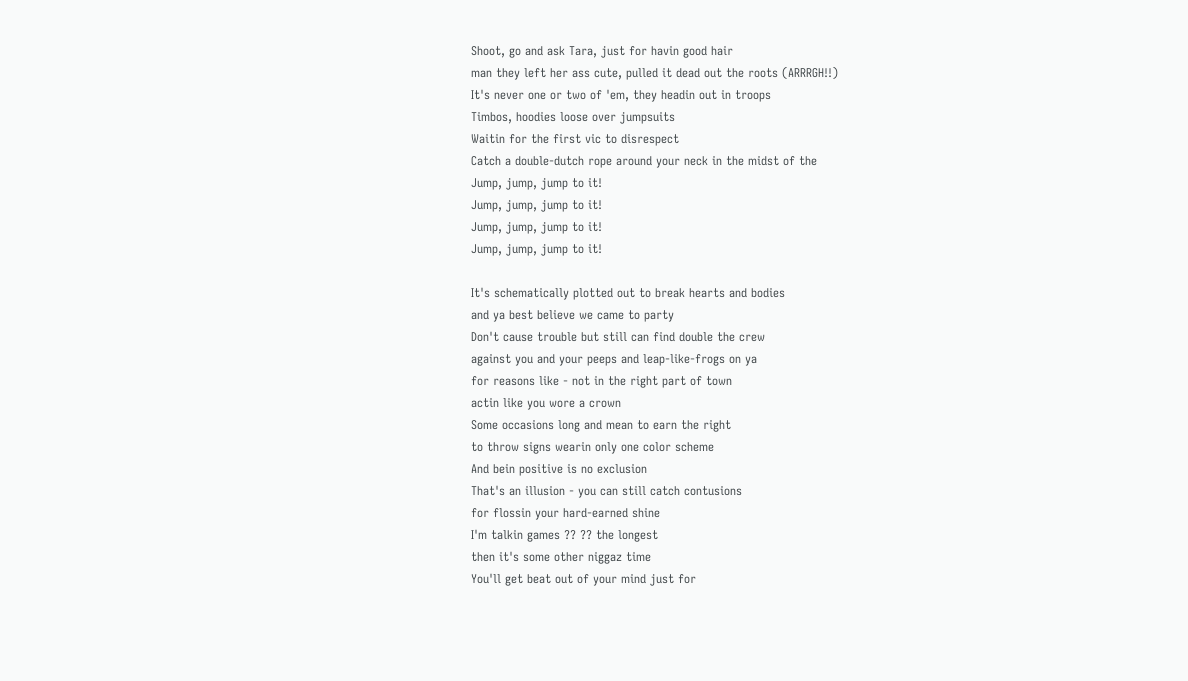Shoot, go and ask Tara, just for havin good hair
man they left her ass cute, pulled it dead out the roots (ARRRGH!!)
It's never one or two of 'em, they headin out in troops
Timbos, hoodies loose over jumpsuits
Waitin for the first vic to disrespect
Catch a double-dutch rope around your neck in the midst of the
Jump, jump, jump to it!
Jump, jump, jump to it!
Jump, jump, jump to it!
Jump, jump, jump to it!

It's schematically plotted out to break hearts and bodies
and ya best believe we came to party
Don't cause trouble but still can find double the crew
against you and your peeps and leap-like-frogs on ya
for reasons like - not in the right part of town
actin like you wore a crown
Some occasions long and mean to earn the right
to throw signs wearin only one color scheme
And bein positive is no exclusion
That's an illusion - you can still catch contusions
for flossin your hard-earned shine
I'm talkin games ?? ?? the longest
then it's some other niggaz time
You'll get beat out of your mind just for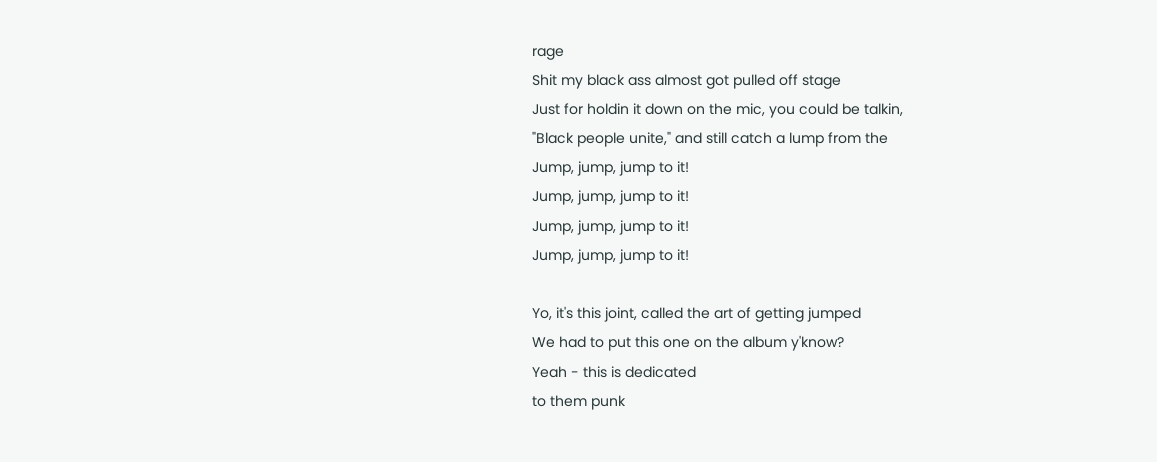rage
Shit my black ass almost got pulled off stage
Just for holdin it down on the mic, you could be talkin,
"Black people unite," and still catch a lump from the
Jump, jump, jump to it!
Jump, jump, jump to it!
Jump, jump, jump to it!
Jump, jump, jump to it!

Yo, it's this joint, called the art of getting jumped
We had to put this one on the album y'know?
Yeah - this is dedicated
to them punk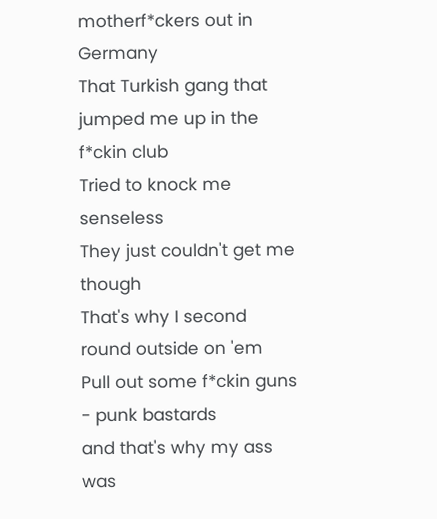motherf*ckers out in Germany
That Turkish gang that jumped me up in the f*ckin club
Tried to knock me senseless
They just couldn't get me though
That's why I second round outside on 'em
Pull out some f*ckin guns - punk bastards
and that's why my ass was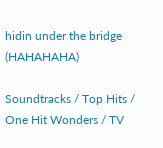hidin under the bridge (HAHAHAHA)

Soundtracks / Top Hits / One Hit Wonders / TV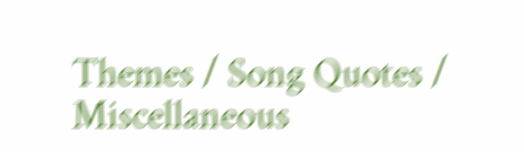Themes / Song Quotes / Miscellaneous